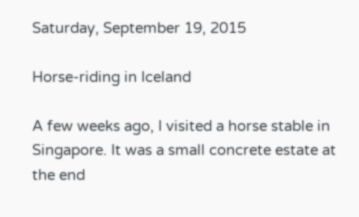Saturday, September 19, 2015

Horse-riding in Iceland

A few weeks ago, I visited a horse stable in Singapore. It was a small concrete estate at the end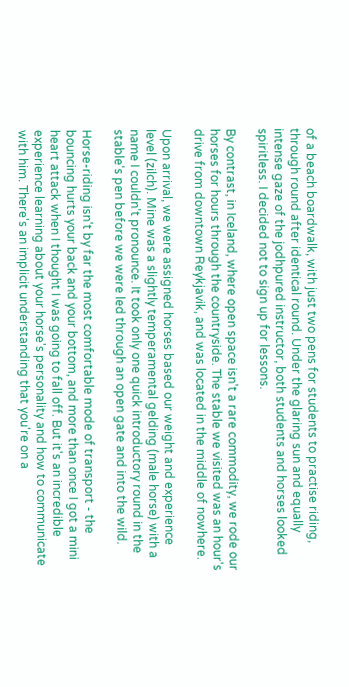of a beach boardwalk, with just two pens for students to practise riding, through round after identical round. Under the glaring sun and equally intense gaze of the jodhpured instructor, both students and horses looked spiritless. I decided not to sign up for lessons.

By contrast, in Iceland, where open space isn't a rare commodity, we rode our horses for hours through the countryside. The stable we visited was an hour's drive from downtown Reykjavik, and was located in the middle of nowhere.

Upon arrival, we were assigned horses based our weight and experience level (zilch). Mine was a slightly temperamental gelding (male horse) with a name I couldn't pronounce. It took only one quick introductory round in the stable's pen before we were led through an open gate and into the wild.

Horse-riding isn't by far the most comfortable mode of transport - the bouncing hurts your back and your bottom, and more than once I got a mini heart attack when I thought I was going to fall off. But it's an incredible experience learning about your horse's personality and how to communicate with him. There's an implicit understanding that you're on a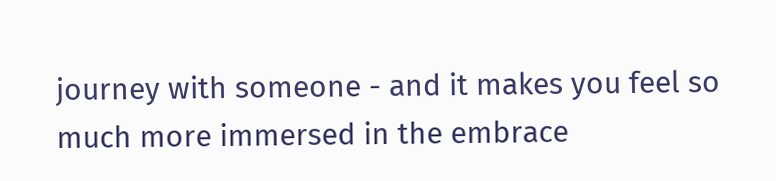journey with someone - and it makes you feel so much more immersed in the embrace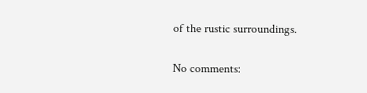of the rustic surroundings.

No comments: